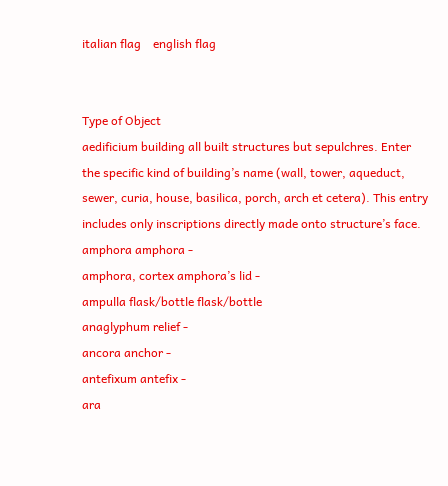italian flag    english flag


Type of Object
aedificium building all built structures but sepulchres. Enter the specific kind of building’s name (wall, tower, aqueduct, sewer, curia, house, basilica, porch, arch et cetera). This entry includes only inscriptions directly made onto structure’s face.
amphora amphora -
amphora, cortex amphora’s lid -
ampulla flask/bottle flask/bottle
anaglyphum relief -
ancora anchor -
antefixum antefix -
ara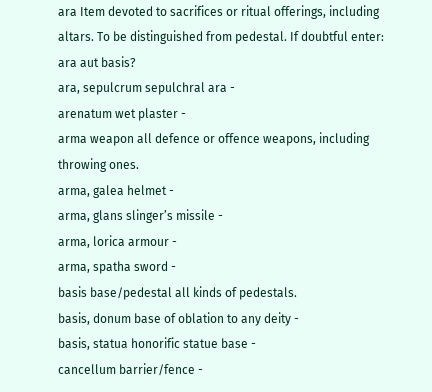ara Item devoted to sacrifices or ritual offerings, including altars. To be distinguished from pedestal. If doubtful enter: ara aut basis?
ara, sepulcrum sepulchral ara -
arenatum wet plaster -
arma weapon all defence or offence weapons, including throwing ones.
arma, galea helmet -
arma, glans slinger’s missile -
arma, lorica armour -
arma, spatha sword -
basis base/pedestal all kinds of pedestals.
basis, donum base of oblation to any deity -
basis, statua honorific statue base -
cancellum barrier/fence -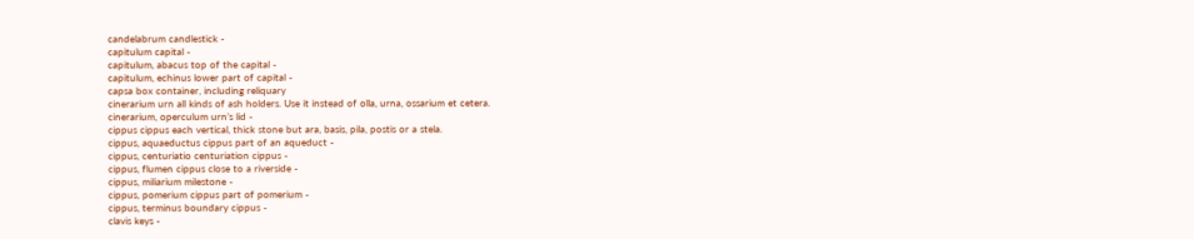candelabrum candlestick -
capitulum capital -
capitulum, abacus top of the capital -
capitulum, echinus lower part of capital -
capsa box container, including reliquary
cinerarium urn all kinds of ash holders. Use it instead of olla, urna, ossarium et cetera.
cinerarium, operculum urn’s lid -
cippus cippus each vertical, thick stone but ara, basis, pila, postis or a stela.
cippus, aquaeductus cippus part of an aqueduct -
cippus, centuriatio centuriation cippus -
cippus, flumen cippus close to a riverside -
cippus, miliarium milestone -
cippus, pomerium cippus part of pomerium -
cippus, terminus boundary cippus -
clavis keys -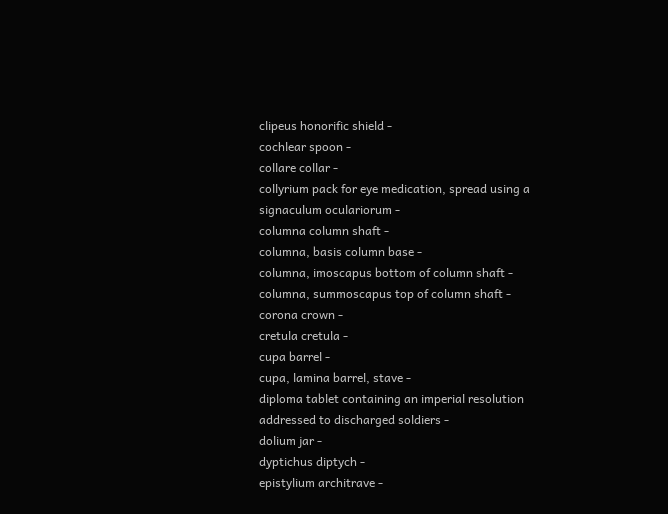clipeus honorific shield -
cochlear spoon -
collare collar -
collyrium pack for eye medication, spread using a signaculum oculariorum -
columna column shaft -
columna, basis column base -
columna, imoscapus bottom of column shaft -
columna, summoscapus top of column shaft -
corona crown -
cretula cretula -
cupa barrel -
cupa, lamina barrel, stave -
diploma tablet containing an imperial resolution addressed to discharged soldiers -
dolium jar -
dyptichus diptych -
epistylium architrave -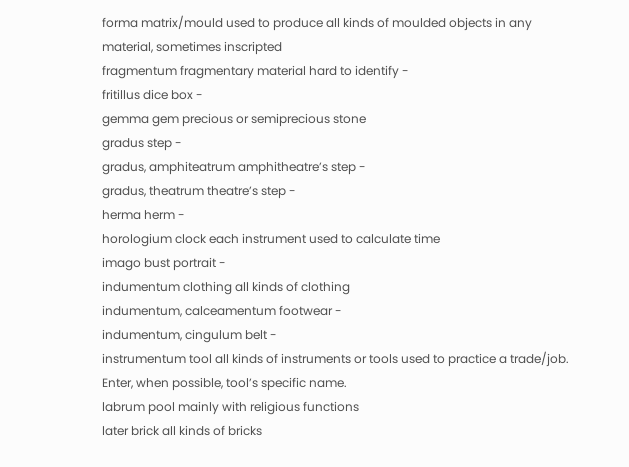forma matrix/mould used to produce all kinds of moulded objects in any material, sometimes inscripted
fragmentum fragmentary material hard to identify -
fritillus dice box -
gemma gem precious or semiprecious stone
gradus step -
gradus, amphiteatrum amphitheatre’s step -
gradus, theatrum theatre’s step -
herma herm -
horologium clock each instrument used to calculate time
imago bust portrait -
indumentum clothing all kinds of clothing
indumentum, calceamentum footwear -
indumentum, cingulum belt -
instrumentum tool all kinds of instruments or tools used to practice a trade/job. Enter, when possible, tool’s specific name.
labrum pool mainly with religious functions
later brick all kinds of bricks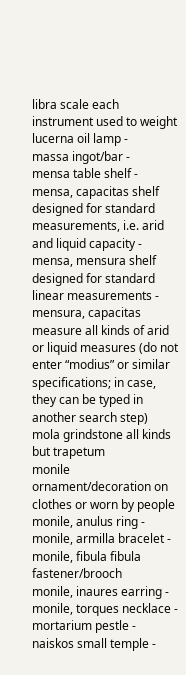libra scale each instrument used to weight
lucerna oil lamp -
massa ingot/bar -
mensa table shelf -
mensa, capacitas shelf designed for standard measurements, i.e. arid and liquid capacity -
mensa, mensura shelf designed for standard linear measurements -
mensura, capacitas measure all kinds of arid or liquid measures (do not enter “modius” or similar specifications; in case, they can be typed in another search step)
mola grindstone all kinds but trapetum
monile ornament/decoration on clothes or worn by people
monile, anulus ring -
monile, armilla bracelet -
monile, fibula fibula fastener/brooch
monile, inaures earring -
monile, torques necklace -
mortarium pestle -
naiskos small temple -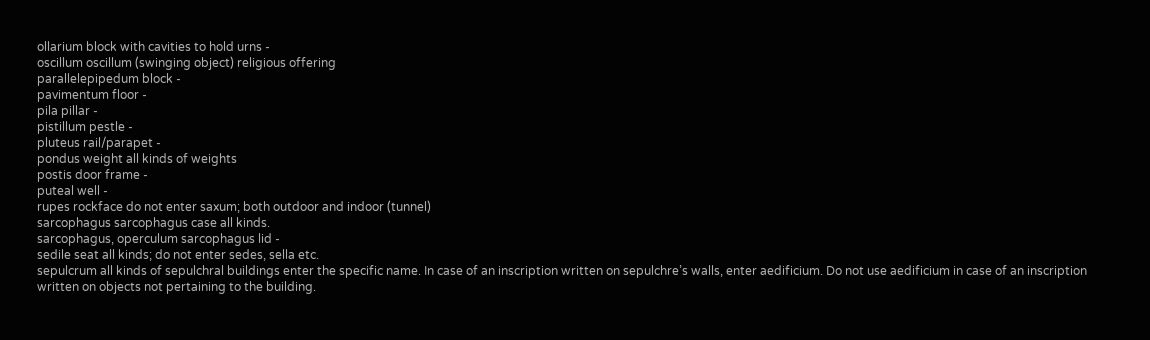ollarium block with cavities to hold urns -
oscillum oscillum (swinging object) religious offering
parallelepipedum block -
pavimentum floor -
pila pillar -
pistillum pestle -
pluteus rail/parapet -
pondus weight all kinds of weights
postis door frame -
puteal well -
rupes rockface do not enter saxum; both outdoor and indoor (tunnel)
sarcophagus sarcophagus case all kinds.
sarcophagus, operculum sarcophagus lid -
sedile seat all kinds; do not enter sedes, sella etc.
sepulcrum all kinds of sepulchral buildings enter the specific name. In case of an inscription written on sepulchre’s walls, enter aedificium. Do not use aedificium in case of an inscription written on objects not pertaining to the building.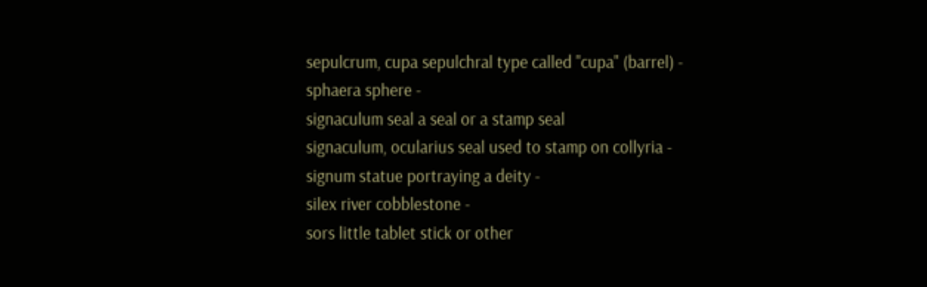sepulcrum, cupa sepulchral type called "cupa" (barrel) -
sphaera sphere -
signaculum seal a seal or a stamp seal
signaculum, ocularius seal used to stamp on collyria -
signum statue portraying a deity -
silex river cobblestone -
sors little tablet stick or other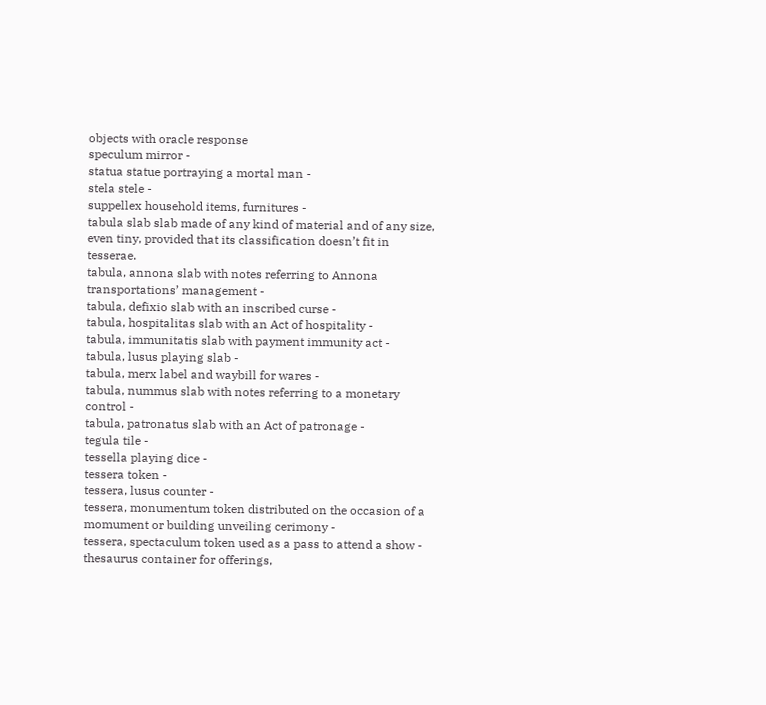objects with oracle response
speculum mirror -
statua statue portraying a mortal man -
stela stele -
suppellex household items, furnitures -
tabula slab slab made of any kind of material and of any size, even tiny, provided that its classification doesn’t fit in tesserae.
tabula, annona slab with notes referring to Annona transportations’ management -
tabula, defixio slab with an inscribed curse -
tabula, hospitalitas slab with an Act of hospitality -
tabula, immunitatis slab with payment immunity act -
tabula, lusus playing slab -
tabula, merx label and waybill for wares -
tabula, nummus slab with notes referring to a monetary control -
tabula, patronatus slab with an Act of patronage -
tegula tile -
tessella playing dice -
tessera token -
tessera, lusus counter -
tessera, monumentum token distributed on the occasion of a momument or building unveiling cerimony -
tessera, spectaculum token used as a pass to attend a show -
thesaurus container for offerings,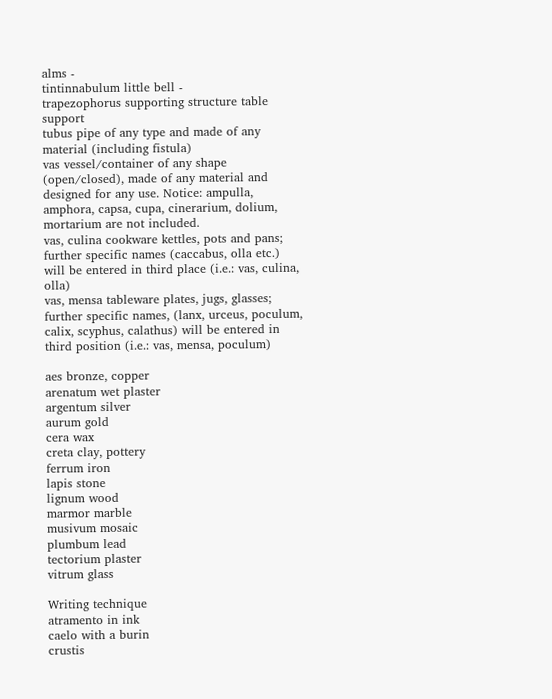alms -
tintinnabulum little bell -
trapezophorus supporting structure table support
tubus pipe of any type and made of any material (including fistula)
vas vessel/container of any shape (open/closed), made of any material and designed for any use. Notice: ampulla, amphora, capsa, cupa, cinerarium, dolium, mortarium are not included.
vas, culina cookware kettles, pots and pans; further specific names (caccabus, olla etc.) will be entered in third place (i.e.: vas, culina, olla)
vas, mensa tableware plates, jugs, glasses; further specific names, (lanx, urceus, poculum, calix, scyphus, calathus) will be entered in third position (i.e.: vas, mensa, poculum)

aes bronze, copper
arenatum wet plaster
argentum silver
aurum gold
cera wax
creta clay, pottery
ferrum iron
lapis stone
lignum wood
marmor marble
musivum mosaic
plumbum lead
tectorium plaster
vitrum glass

Writing technique
atramento in ink
caelo with a burin
crustis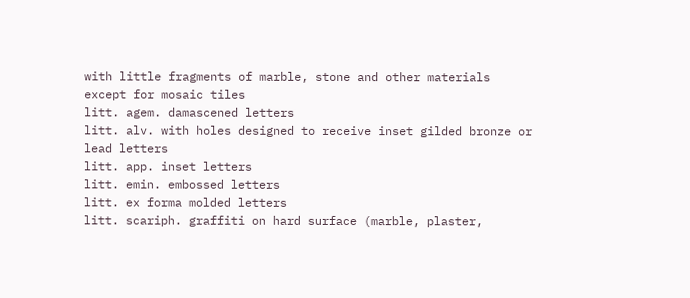with little fragments of marble, stone and other materials except for mosaic tiles
litt. agem. damascened letters
litt. alv. with holes designed to receive inset gilded bronze or lead letters
litt. app. inset letters
litt. emin. embossed letters
litt. ex forma molded letters
litt. scariph. graffiti on hard surface (marble, plaster,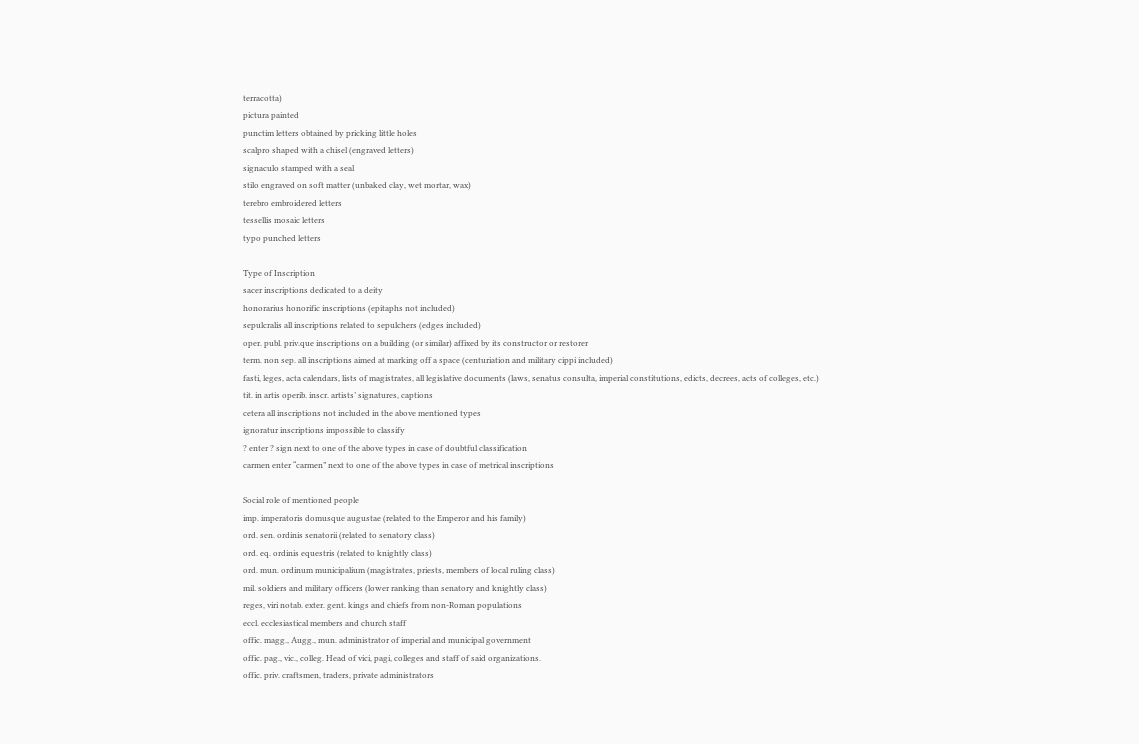terracotta)
pictura painted
punctim letters obtained by pricking little holes
scalpro shaped with a chisel (engraved letters)
signaculo stamped with a seal
stilo engraved on soft matter (unbaked clay, wet mortar, wax)
terebro embroidered letters
tessellis mosaic letters
typo punched letters

Type of Inscription
sacer inscriptions dedicated to a deity
honorarius honorific inscriptions (epitaphs not included)
sepulcralis all inscriptions related to sepulchers (edges included)
oper. publ. priv.que inscriptions on a building (or similar) affixed by its constructor or restorer
term. non sep. all inscriptions aimed at marking off a space (centuriation and military cippi included)
fasti, leges, acta calendars, lists of magistrates, all legislative documents (laws, senatus consulta, imperial constitutions, edicts, decrees, acts of colleges, etc.)
tit. in artis operib. inscr. artists’ signatures, captions
cetera all inscriptions not included in the above mentioned types
ignoratur inscriptions impossible to classify
? enter ? sign next to one of the above types in case of doubtful classification
carmen enter “carmen” next to one of the above types in case of metrical inscriptions

Social role of mentioned people
imp. imperatoris domusque augustae (related to the Emperor and his family)
ord. sen. ordinis senatorii (related to senatory class)
ord. eq. ordinis equestris (related to knightly class)
ord. mun. ordinum municipalium (magistrates, priests, members of local ruling class)
mil. soldiers and military officers (lower ranking than senatory and knightly class)
reges, viri notab. exter. gent. kings and chiefs from non-Roman populations
eccl. ecclesiastical members and church staff
offic. magg., Augg., mun. administrator of imperial and municipal government
offic. pag., vic., colleg. Head of vici, pagi, colleges and staff of said organizations.
offic. priv. craftsmen, traders, private administrators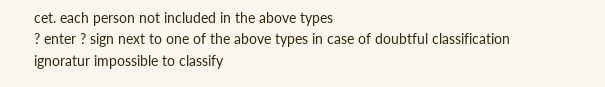cet. each person not included in the above types
? enter ? sign next to one of the above types in case of doubtful classification
ignoratur impossible to classify